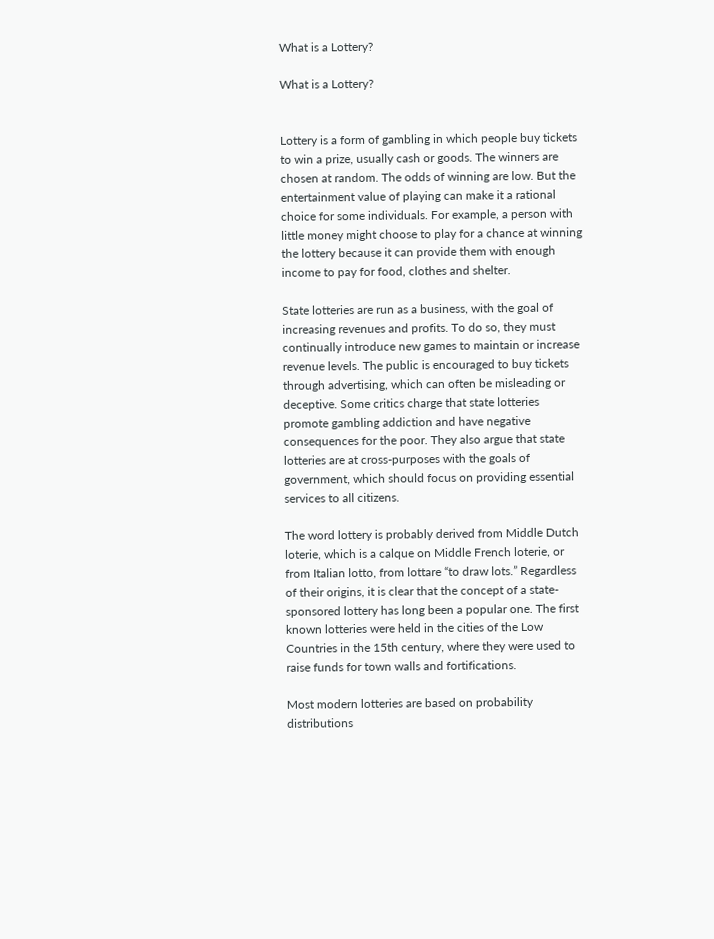What is a Lottery?

What is a Lottery?


Lottery is a form of gambling in which people buy tickets to win a prize, usually cash or goods. The winners are chosen at random. The odds of winning are low. But the entertainment value of playing can make it a rational choice for some individuals. For example, a person with little money might choose to play for a chance at winning the lottery because it can provide them with enough income to pay for food, clothes and shelter.

State lotteries are run as a business, with the goal of increasing revenues and profits. To do so, they must continually introduce new games to maintain or increase revenue levels. The public is encouraged to buy tickets through advertising, which can often be misleading or deceptive. Some critics charge that state lotteries promote gambling addiction and have negative consequences for the poor. They also argue that state lotteries are at cross-purposes with the goals of government, which should focus on providing essential services to all citizens.

The word lottery is probably derived from Middle Dutch loterie, which is a calque on Middle French loterie, or from Italian lotto, from lottare “to draw lots.” Regardless of their origins, it is clear that the concept of a state-sponsored lottery has long been a popular one. The first known lotteries were held in the cities of the Low Countries in the 15th century, where they were used to raise funds for town walls and fortifications.

Most modern lotteries are based on probability distributions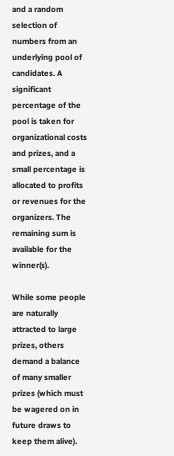and a random selection of numbers from an underlying pool of candidates. A significant percentage of the pool is taken for organizational costs and prizes, and a small percentage is allocated to profits or revenues for the organizers. The remaining sum is available for the winner(s).

While some people are naturally attracted to large prizes, others demand a balance of many smaller prizes (which must be wagered on in future draws to keep them alive).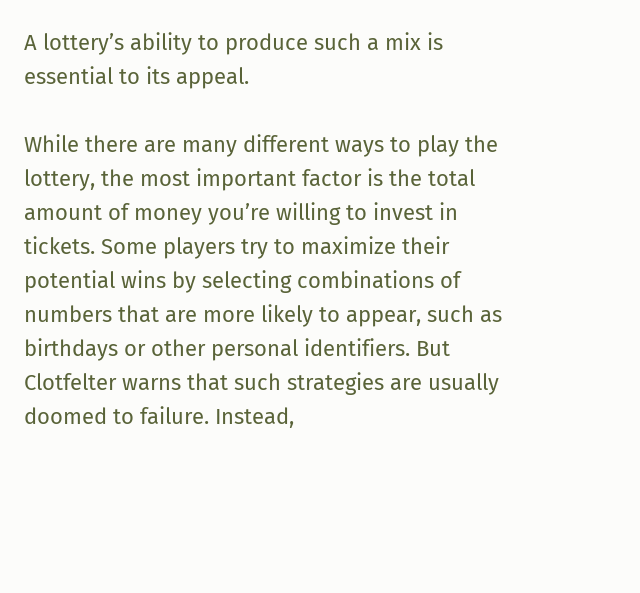A lottery’s ability to produce such a mix is essential to its appeal.

While there are many different ways to play the lottery, the most important factor is the total amount of money you’re willing to invest in tickets. Some players try to maximize their potential wins by selecting combinations of numbers that are more likely to appear, such as birthdays or other personal identifiers. But Clotfelter warns that such strategies are usually doomed to failure. Instead,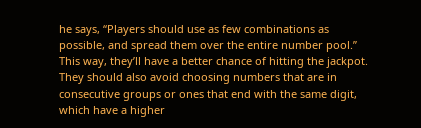he says, “Players should use as few combinations as possible, and spread them over the entire number pool.” This way, they’ll have a better chance of hitting the jackpot. They should also avoid choosing numbers that are in consecutive groups or ones that end with the same digit, which have a higher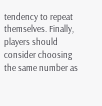tendency to repeat themselves. Finally, players should consider choosing the same number as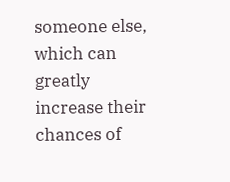someone else, which can greatly increase their chances of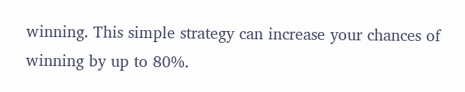winning. This simple strategy can increase your chances of winning by up to 80%.